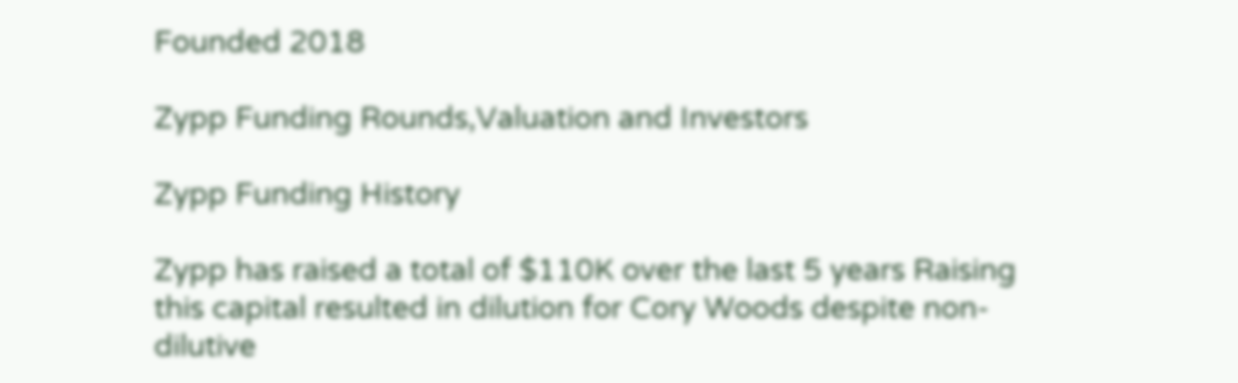Founded 2018

Zypp Funding Rounds,Valuation and Investors

Zypp Funding History

Zypp has raised a total of $110K over the last 5 years Raising this capital resulted in dilution for Cory Woods despite non-dilutive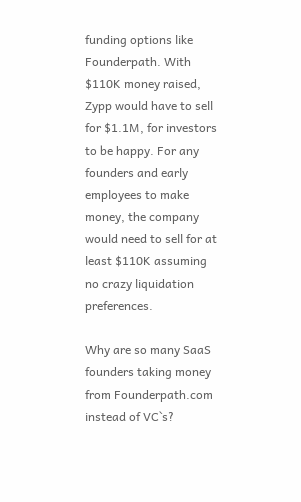funding options like Founderpath. With $110K money raised, Zypp would have to sell for $1.1M, for investors to be happy. For any founders and early employees to make money, the company would need to sell for at least $110K assuming no crazy liquidation preferences.

Why are so many SaaS founders taking money from Founderpath.com instead of VC`s?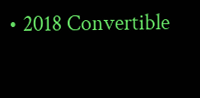• 2018 Convertible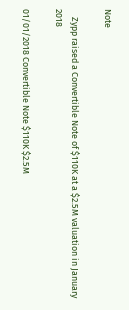Note

    Zypp raised a Convertible Note of $110K at a $2.5M valuation in January 2018

01/01/2018 Convertible Note $110K $2.5M